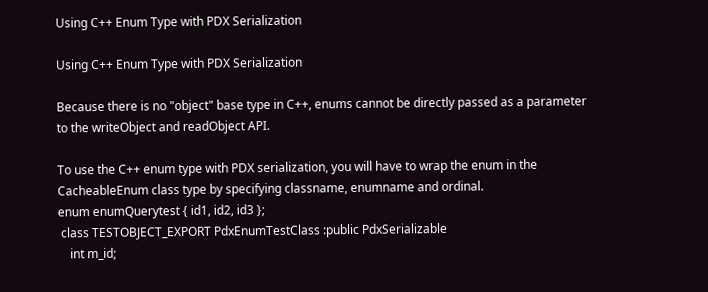Using C++ Enum Type with PDX Serialization

Using C++ Enum Type with PDX Serialization

Because there is no "object" base type in C++, enums cannot be directly passed as a parameter to the writeObject and readObject API.

To use the C++ enum type with PDX serialization, you will have to wrap the enum in the CacheableEnum class type by specifying classname, enumname and ordinal.
enum enumQuerytest { id1, id2, id3 };
 class TESTOBJECT_EXPORT PdxEnumTestClass :public PdxSerializable
    int m_id;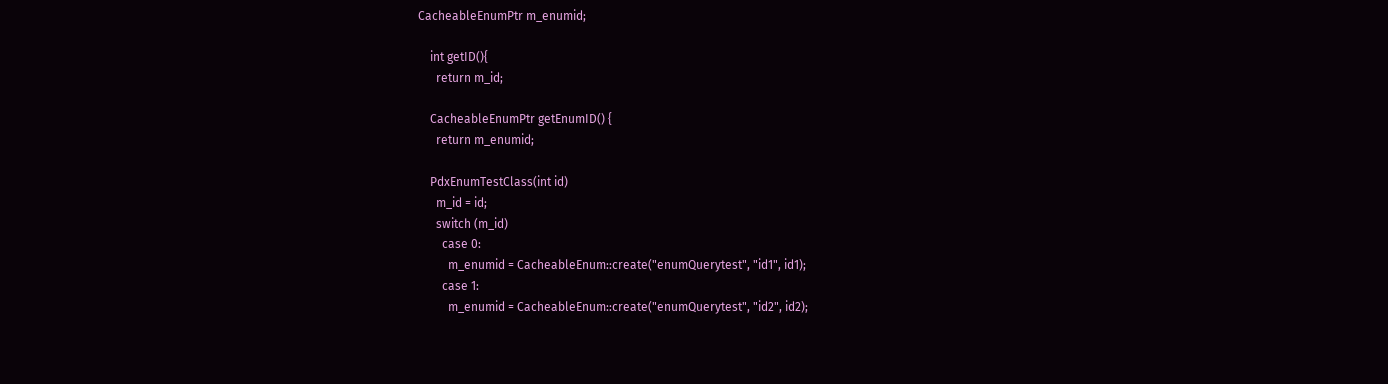CacheableEnumPtr m_enumid;

    int getID(){
      return m_id;

    CacheableEnumPtr getEnumID() {
      return m_enumid;

    PdxEnumTestClass(int id)
      m_id = id;
      switch (m_id)
        case 0:
          m_enumid = CacheableEnum::create("enumQuerytest", "id1", id1);
        case 1:
          m_enumid = CacheableEnum::create("enumQuerytest", "id2", id2);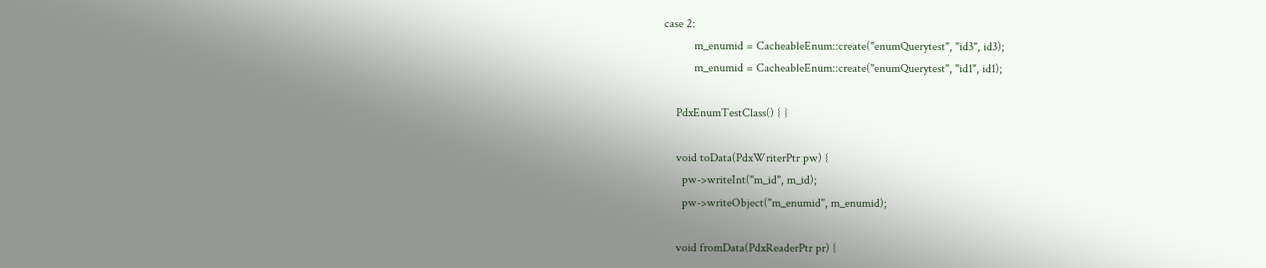case 2:
          m_enumid = CacheableEnum::create("enumQuerytest", "id3", id3);
          m_enumid = CacheableEnum::create("enumQuerytest", "id1", id1);

    PdxEnumTestClass() { }

    void toData(PdxWriterPtr pw) {
      pw->writeInt("m_id", m_id);
      pw->writeObject("m_enumid", m_enumid);

    void fromData(PdxReaderPtr pr) {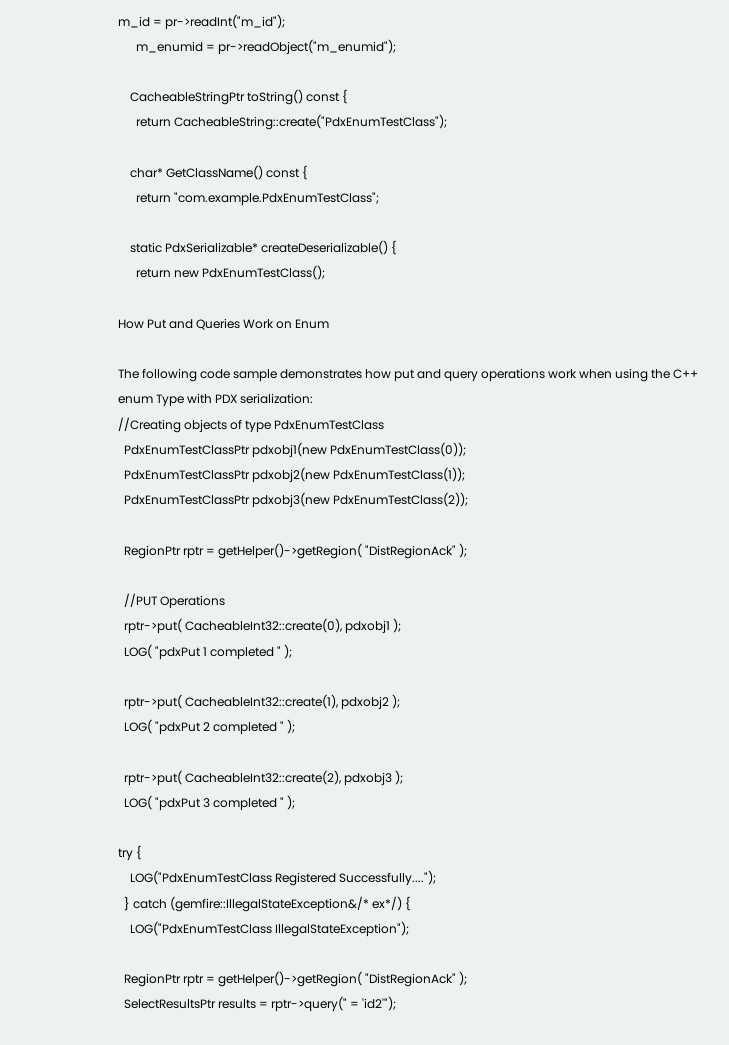m_id = pr->readInt("m_id");
      m_enumid = pr->readObject("m_enumid");

    CacheableStringPtr toString() const {
      return CacheableString::create("PdxEnumTestClass");

    char* GetClassName() const {
      return "com.example.PdxEnumTestClass";

    static PdxSerializable* createDeserializable() {
      return new PdxEnumTestClass();

How Put and Queries Work on Enum

The following code sample demonstrates how put and query operations work when using the C++ enum Type with PDX serialization:
//Creating objects of type PdxEnumTestClass
  PdxEnumTestClassPtr pdxobj1(new PdxEnumTestClass(0));
  PdxEnumTestClassPtr pdxobj2(new PdxEnumTestClass(1));
  PdxEnumTestClassPtr pdxobj3(new PdxEnumTestClass(2));

  RegionPtr rptr = getHelper()->getRegion( "DistRegionAck" );

  //PUT Operations
  rptr->put( CacheableInt32::create(0), pdxobj1 );
  LOG( "pdxPut 1 completed " );

  rptr->put( CacheableInt32::create(1), pdxobj2 );
  LOG( "pdxPut 2 completed " );

  rptr->put( CacheableInt32::create(2), pdxobj3 );
  LOG( "pdxPut 3 completed " );

try {
    LOG("PdxEnumTestClass Registered Successfully....");
  } catch (gemfire::IllegalStateException&/* ex*/) {
    LOG("PdxEnumTestClass IllegalStateException");

  RegionPtr rptr = getHelper()->getRegion( "DistRegionAck" );
  SelectResultsPtr results = rptr->query(" = 'id2'");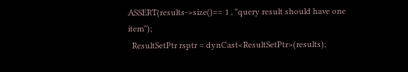ASSERT(results->size()== 1 , "query result should have one item");
  ResultSetPtr rsptr = dynCast<ResultSetPtr>(results);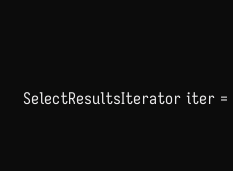SelectResultsIterator iter =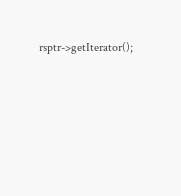rsptr->getIterator();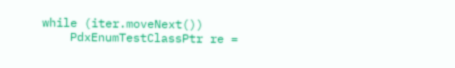while (iter.moveNext())
    PdxEnumTestClassPtr re =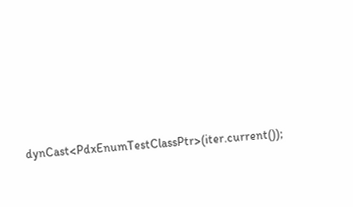dynCast<PdxEnumTestClassPtr>(iter.current());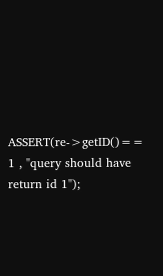ASSERT(re->getID()== 1 , "query should have return id 1");